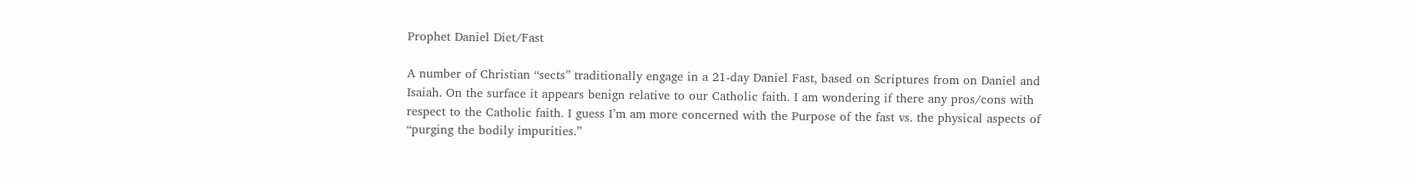Prophet Daniel Diet/Fast

A number of Christian “sects” traditionally engage in a 21-day Daniel Fast, based on Scriptures from on Daniel and Isaiah. On the surface it appears benign relative to our Catholic faith. I am wondering if there any pros/cons with respect to the Catholic faith. I guess I’m am more concerned with the Purpose of the fast vs. the physical aspects of “purging the bodily impurities.”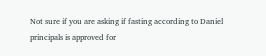Not sure if you are asking if fasting according to Daniel principals is approved for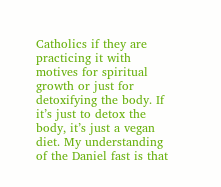Catholics if they are practicing it with motives for spiritual growth or just for detoxifying the body. If it’s just to detox the body, it’s just a vegan diet. My understanding of the Daniel fast is that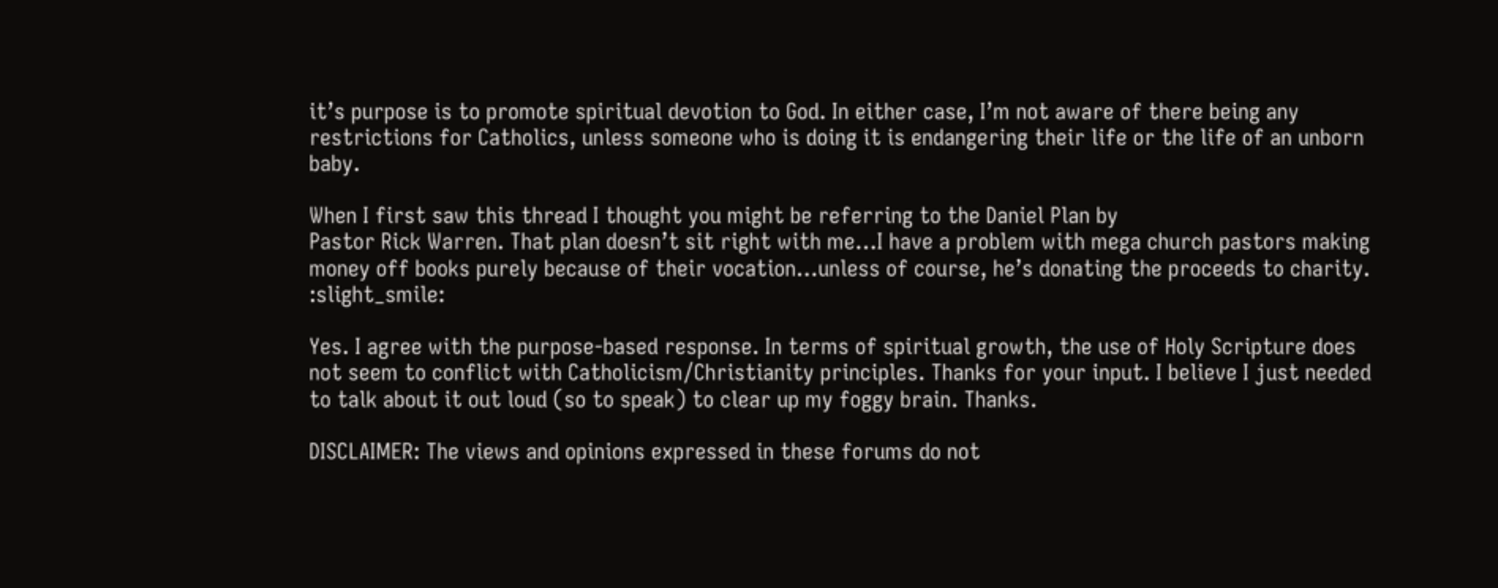it’s purpose is to promote spiritual devotion to God. In either case, I’m not aware of there being any restrictions for Catholics, unless someone who is doing it is endangering their life or the life of an unborn baby.

When I first saw this thread I thought you might be referring to the Daniel Plan by
Pastor Rick Warren. That plan doesn’t sit right with me…I have a problem with mega church pastors making money off books purely because of their vocation…unless of course, he’s donating the proceeds to charity. :slight_smile:

Yes. I agree with the purpose-based response. In terms of spiritual growth, the use of Holy Scripture does not seem to conflict with Catholicism/Christianity principles. Thanks for your input. I believe I just needed to talk about it out loud (so to speak) to clear up my foggy brain. Thanks.

DISCLAIMER: The views and opinions expressed in these forums do not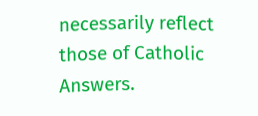necessarily reflect those of Catholic Answers.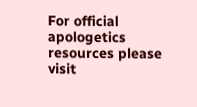For official apologetics resources please visit